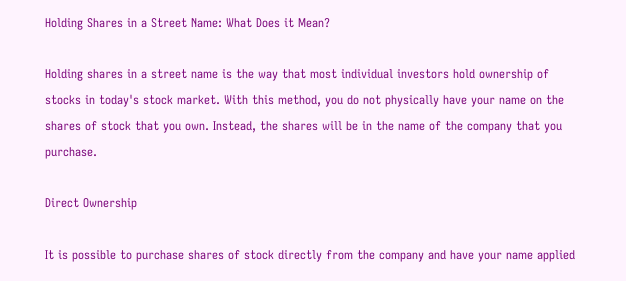Holding Shares in a Street Name: What Does it Mean?

Holding shares in a street name is the way that most individual investors hold ownership of stocks in today's stock market. With this method, you do not physically have your name on the shares of stock that you own. Instead, the shares will be in the name of the company that you purchase.

Direct Ownership

It is possible to purchase shares of stock directly from the company and have your name applied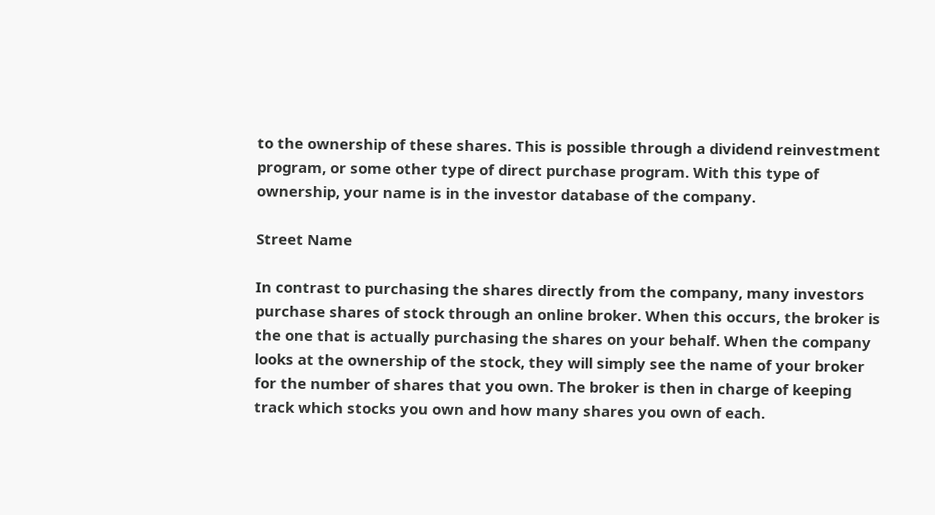to the ownership of these shares. This is possible through a dividend reinvestment program, or some other type of direct purchase program. With this type of ownership, your name is in the investor database of the company.

Street Name

In contrast to purchasing the shares directly from the company, many investors purchase shares of stock through an online broker. When this occurs, the broker is the one that is actually purchasing the shares on your behalf. When the company looks at the ownership of the stock, they will simply see the name of your broker for the number of shares that you own. The broker is then in charge of keeping track which stocks you own and how many shares you own of each.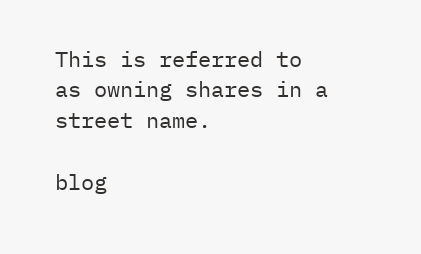This is referred to as owning shares in a street name.

blog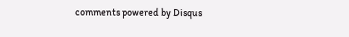comments powered by Disqus